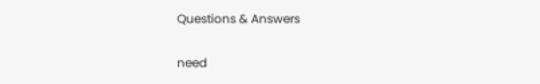Questions & Answers

need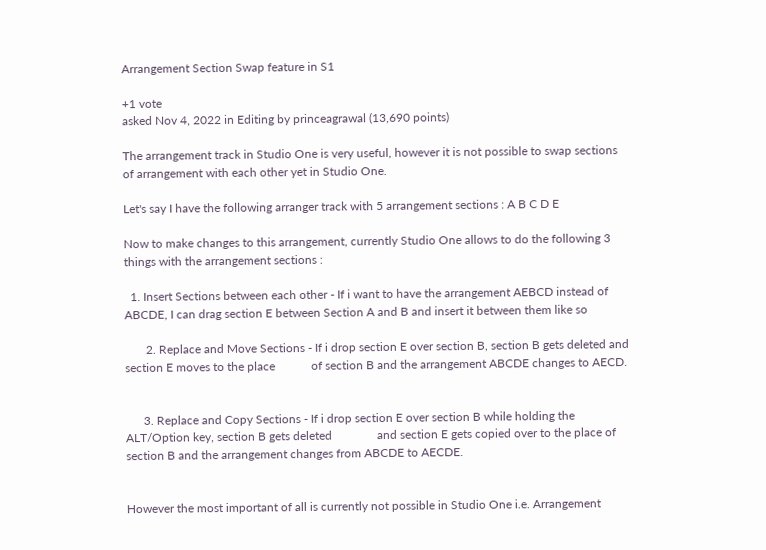Arrangement Section Swap feature in S1

+1 vote
asked Nov 4, 2022 in Editing by princeagrawal (13,690 points)

The arrangement track in Studio One is very useful, however it is not possible to swap sections of arrangement with each other yet in Studio One.

Let's say I have the following arranger track with 5 arrangement sections : A B C D E

Now to make changes to this arrangement, currently Studio One allows to do the following 3 things with the arrangement sections :

  1. Insert Sections between each other - If i want to have the arrangement AEBCD instead of ABCDE, I can drag section E between Section A and B and insert it between them like so

       2. Replace and Move Sections - If i drop section E over section B, section B gets deleted and section E moves to the place            of section B and the arrangement ABCDE changes to AECD.


      3. Replace and Copy Sections - If i drop section E over section B while holding the ALT/Option key, section B gets deleted               and section E gets copied over to the place of section B and the arrangement changes from ABCDE to AECDE.


However the most important of all is currently not possible in Studio One i.e. Arrangement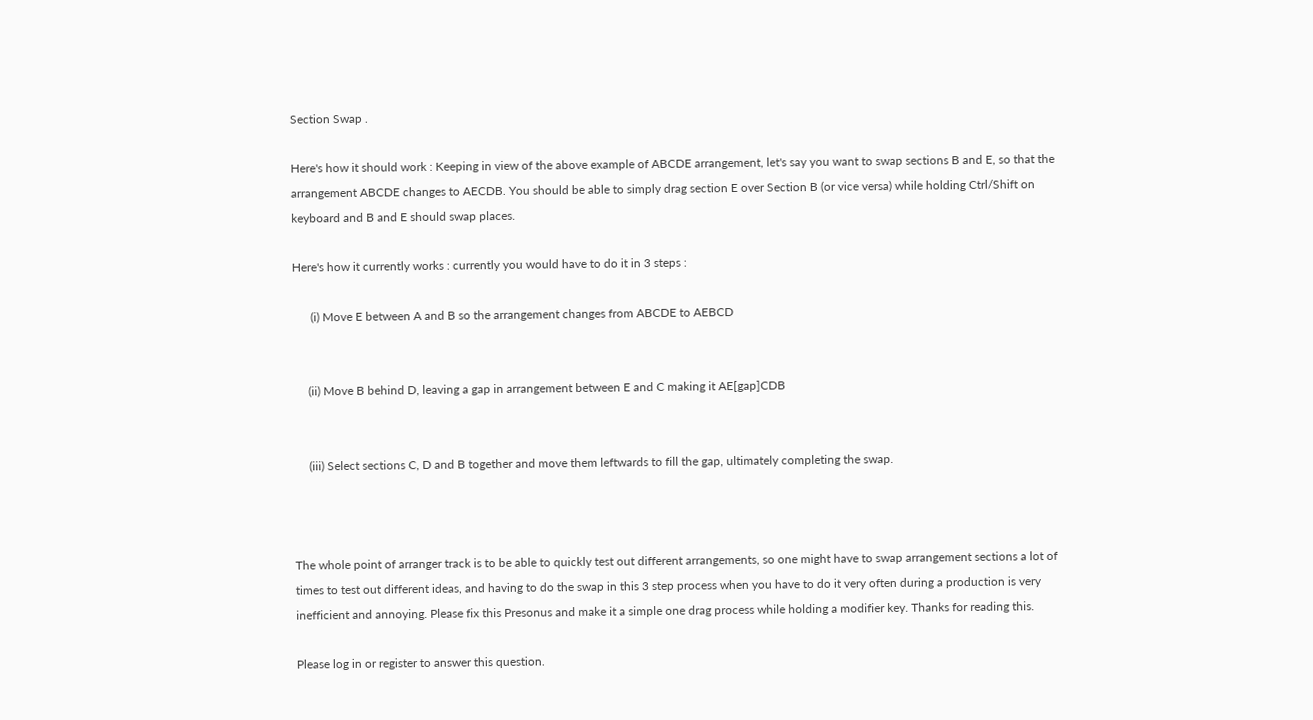Section Swap .

Here's how it should work : Keeping in view of the above example of ABCDE arrangement, let's say you want to swap sections B and E, so that the arrangement ABCDE changes to AECDB. You should be able to simply drag section E over Section B (or vice versa) while holding Ctrl/Shift on keyboard and B and E should swap places.

Here's how it currently works : currently you would have to do it in 3 steps :

      (i) Move E between A and B so the arrangement changes from ABCDE to AEBCD


     (ii) Move B behind D, leaving a gap in arrangement between E and C making it AE[gap]CDB


     (iii) Select sections C, D and B together and move them leftwards to fill the gap, ultimately completing the swap.



The whole point of arranger track is to be able to quickly test out different arrangements, so one might have to swap arrangement sections a lot of times to test out different ideas, and having to do the swap in this 3 step process when you have to do it very often during a production is very inefficient and annoying. Please fix this Presonus and make it a simple one drag process while holding a modifier key. Thanks for reading this.

Please log in or register to answer this question.